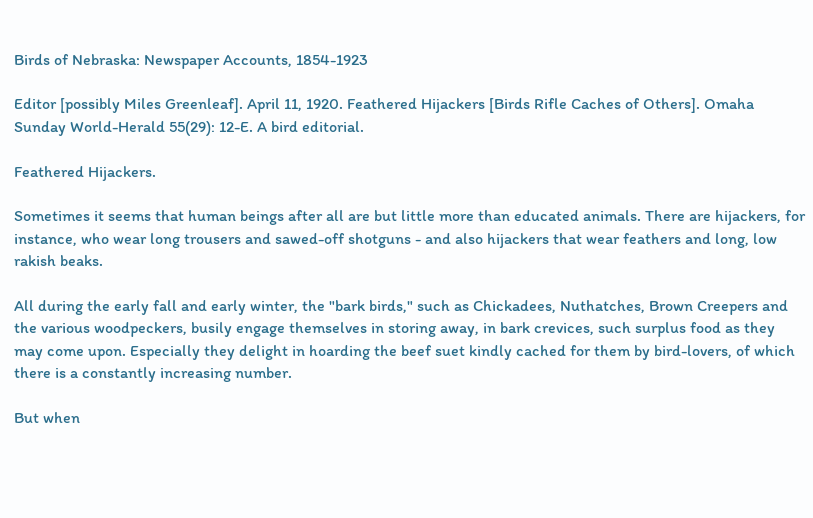Birds of Nebraska: Newspaper Accounts, 1854-1923

Editor [possibly Miles Greenleaf]. April 11, 1920. Feathered Hijackers [Birds Rifle Caches of Others]. Omaha Sunday World-Herald 55(29): 12-E. A bird editorial.

Feathered Hijackers.

Sometimes it seems that human beings after all are but little more than educated animals. There are hijackers, for instance, who wear long trousers and sawed-off shotguns - and also hijackers that wear feathers and long, low rakish beaks.

All during the early fall and early winter, the "bark birds," such as Chickadees, Nuthatches, Brown Creepers and the various woodpeckers, busily engage themselves in storing away, in bark crevices, such surplus food as they may come upon. Especially they delight in hoarding the beef suet kindly cached for them by bird-lovers, of which there is a constantly increasing number.

But when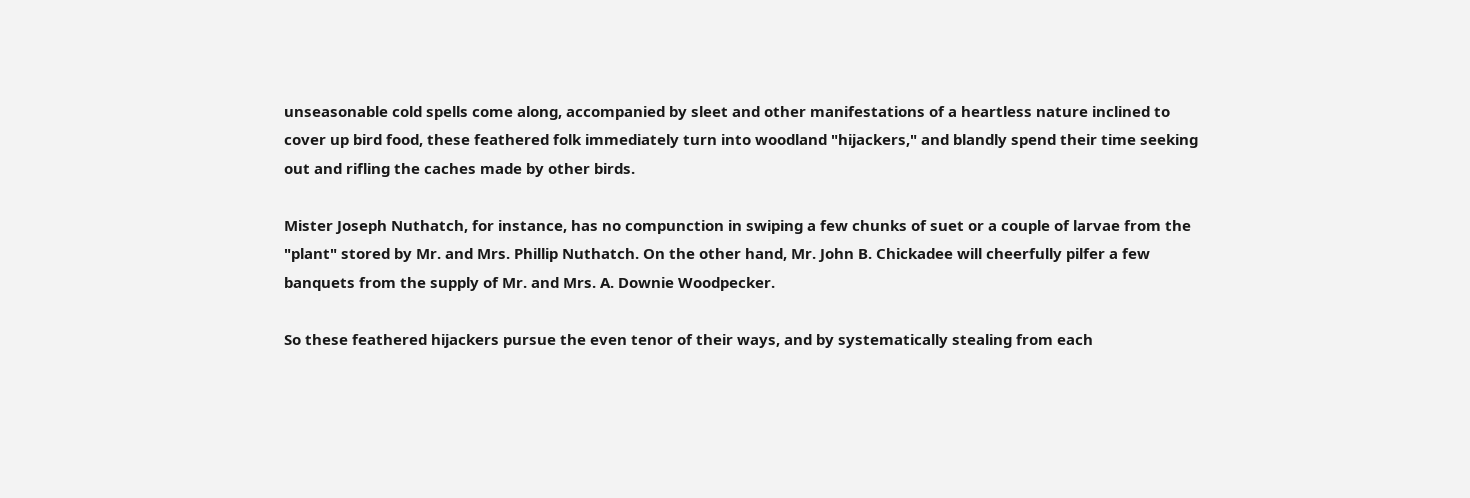unseasonable cold spells come along, accompanied by sleet and other manifestations of a heartless nature inclined to cover up bird food, these feathered folk immediately turn into woodland "hijackers," and blandly spend their time seeking out and rifling the caches made by other birds.

Mister Joseph Nuthatch, for instance, has no compunction in swiping a few chunks of suet or a couple of larvae from the "plant" stored by Mr. and Mrs. Phillip Nuthatch. On the other hand, Mr. John B. Chickadee will cheerfully pilfer a few banquets from the supply of Mr. and Mrs. A. Downie Woodpecker.

So these feathered hijackers pursue the even tenor of their ways, and by systematically stealing from each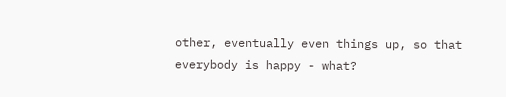other, eventually even things up, so that everybody is happy - what?